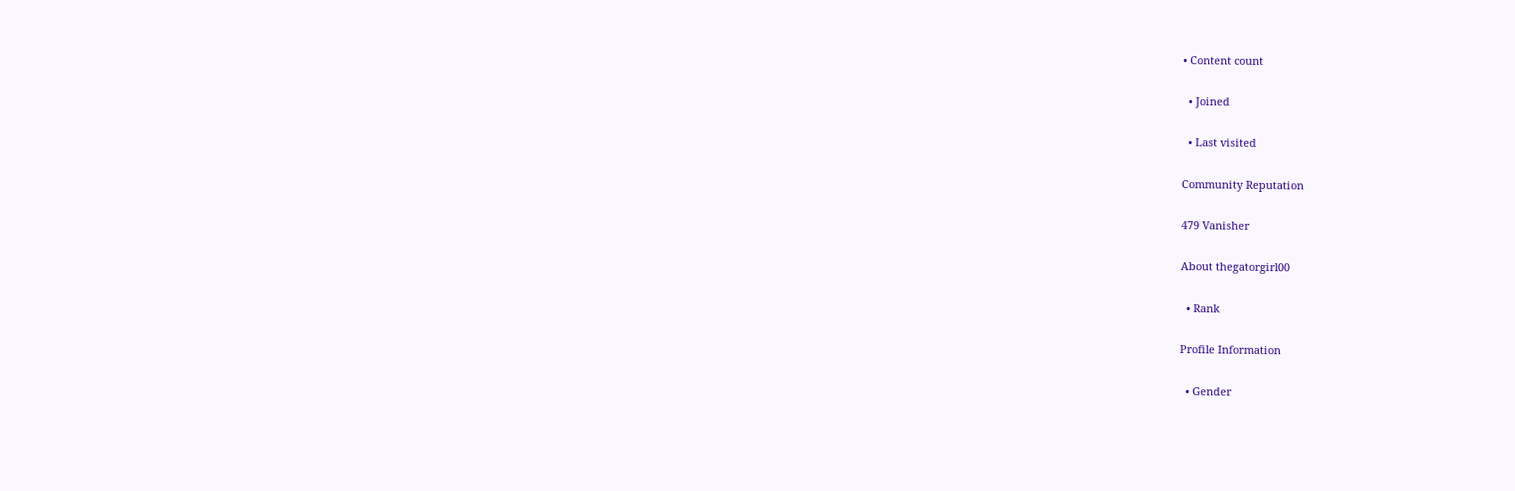• Content count

  • Joined

  • Last visited

Community Reputation

479 Vanisher

About thegatorgirl00

  • Rank

Profile Information

  • Gender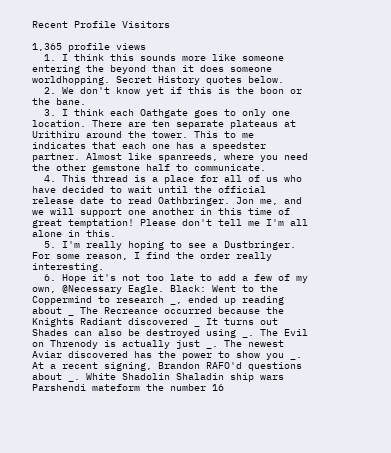Recent Profile Visitors

1,365 profile views
  1. I think this sounds more like someone entering the beyond than it does someone worldhopping. Secret History quotes below.
  2. We don't know yet if this is the boon or the bane.
  3. I think each Oathgate goes to only one location. There are ten separate plateaus at Urithiru around the tower. This to me indicates that each one has a speedster partner. Almost like spanreeds, where you need the other gemstone half to communicate.
  4. This thread is a place for all of us who have decided to wait until the official release date to read Oathbringer. Jon me, and we will support one another in this time of great temptation! Please don't tell me I'm all alone in this.
  5. I'm really hoping to see a Dustbringer. For some reason, I find the order really interesting.
  6. Hope it's not too late to add a few of my own, @Necessary Eagle. Black: Went to the Coppermind to research _, ended up reading about _ The Recreance occurred because the Knights Radiant discovered _ It turns out Shades can also be destroyed using _. The Evil on Threnody is actually just _. The newest Aviar discovered has the power to show you _. At a recent signing, Brandon RAFO'd questions about _. White Shadolin Shaladin ship wars Parshendi mateform the number 16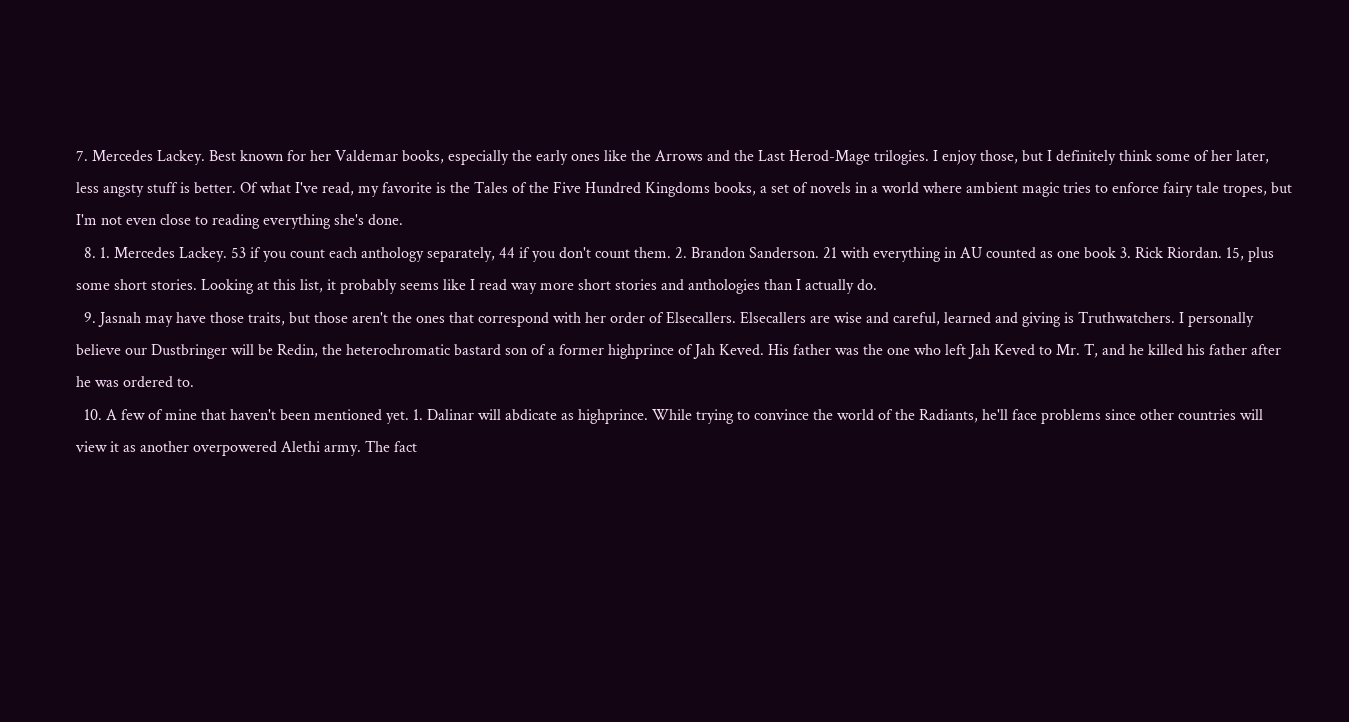7. Mercedes Lackey. Best known for her Valdemar books, especially the early ones like the Arrows and the Last Herod-Mage trilogies. I enjoy those, but I definitely think some of her later, less angsty stuff is better. Of what I've read, my favorite is the Tales of the Five Hundred Kingdoms books, a set of novels in a world where ambient magic tries to enforce fairy tale tropes, but I'm not even close to reading everything she's done.
  8. 1. Mercedes Lackey. 53 if you count each anthology separately, 44 if you don't count them. 2. Brandon Sanderson. 21 with everything in AU counted as one book 3. Rick Riordan. 15, plus some short stories. Looking at this list, it probably seems like I read way more short stories and anthologies than I actually do.
  9. Jasnah may have those traits, but those aren't the ones that correspond with her order of Elsecallers. Elsecallers are wise and careful, learned and giving is Truthwatchers. I personally believe our Dustbringer will be Redin, the heterochromatic bastard son of a former highprince of Jah Keved. His father was the one who left Jah Keved to Mr. T, and he killed his father after he was ordered to.
  10. A few of mine that haven't been mentioned yet. 1. Dalinar will abdicate as highprince. While trying to convince the world of the Radiants, he'll face problems since other countries will view it as another overpowered Alethi army. The fact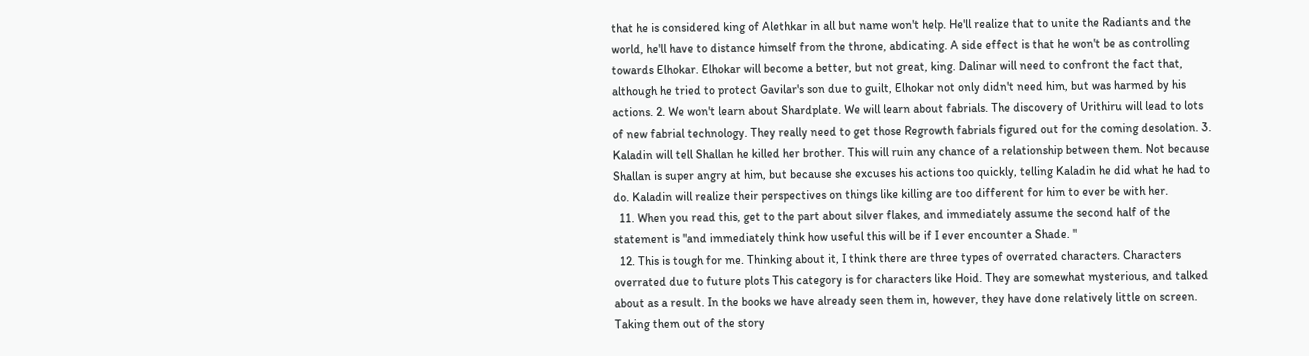that he is considered king of Alethkar in all but name won't help. He'll realize that to unite the Radiants and the world, he'll have to distance himself from the throne, abdicating. A side effect is that he won't be as controlling towards Elhokar. Elhokar will become a better, but not great, king. Dalinar will need to confront the fact that, although he tried to protect Gavilar's son due to guilt, Elhokar not only didn't need him, but was harmed by his actions. 2. We won't learn about Shardplate. We will learn about fabrials. The discovery of Urithiru will lead to lots of new fabrial technology. They really need to get those Regrowth fabrials figured out for the coming desolation. 3. Kaladin will tell Shallan he killed her brother. This will ruin any chance of a relationship between them. Not because Shallan is super angry at him, but because she excuses his actions too quickly, telling Kaladin he did what he had to do. Kaladin will realize their perspectives on things like killing are too different for him to ever be with her.
  11. When you read this, get to the part about silver flakes, and immediately assume the second half of the statement is "and immediately think how useful this will be if I ever encounter a Shade. "
  12. This is tough for me. Thinking about it, I think there are three types of overrated characters. Characters overrated due to future plots This category is for characters like Hoid. They are somewhat mysterious, and talked about as a result. In the books we have already seen them in, however, they have done relatively little on screen. Taking them out of the story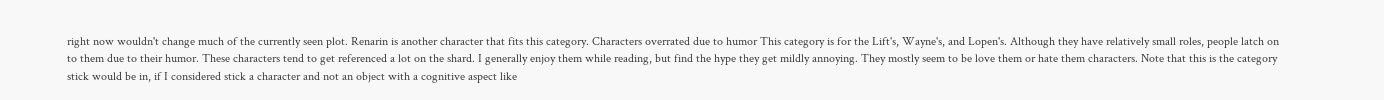right now wouldn't change much of the currently seen plot. Renarin is another character that fits this category. Characters overrated due to humor This category is for the Lift's, Wayne's, and Lopen's. Although they have relatively small roles, people latch on to them due to their humor. These characters tend to get referenced a lot on the shard. I generally enjoy them while reading, but find the hype they get mildly annoying. They mostly seem to be love them or hate them characters. Note that this is the category stick would be in, if I considered stick a character and not an object with a cognitive aspect like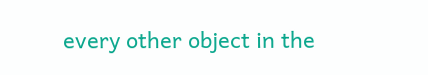every other object in the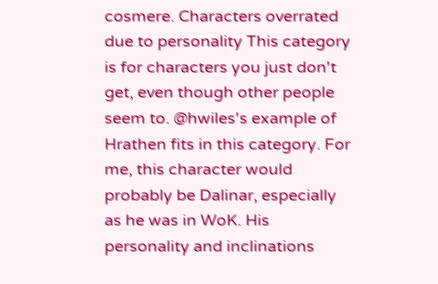cosmere. Characters overrated due to personality This category is for characters you just don't get, even though other people seem to. @hwiles's example of Hrathen fits in this category. For me, this character would probably be Dalinar, especially as he was in WoK. His personality and inclinations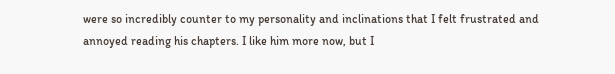were so incredibly counter to my personality and inclinations that I felt frustrated and annoyed reading his chapters. I like him more now, but I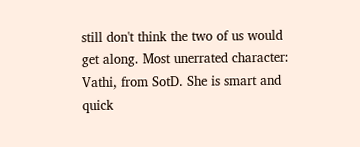still don't think the two of us would get along. Most unerrated character: Vathi, from SotD. She is smart and quick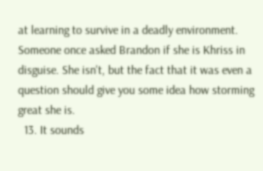at learning to survive in a deadly environment. Someone once asked Brandon if she is Khriss in disguise. She isn't, but the fact that it was even a question should give you some idea how storming great she is.
  13. It sounds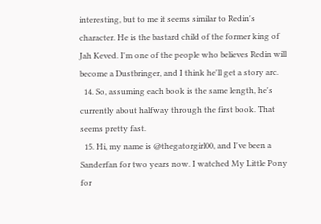interesting, but to me it seems similar to Redin's character. He is the bastard child of the former king of Jah Keved. I'm one of the people who believes Redin will become a Dustbringer, and I think he'll get a story arc.
  14. So, assuming each book is the same length, he's currently about halfway through the first book. That seems pretty fast.
  15. Hi, my name is @thegatorgirl00, and I've been a Sanderfan for two years now. I watched My Little Pony for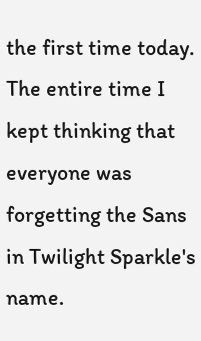the first time today. The entire time I kept thinking that everyone was forgetting the Sans in Twilight Sparkle's name.